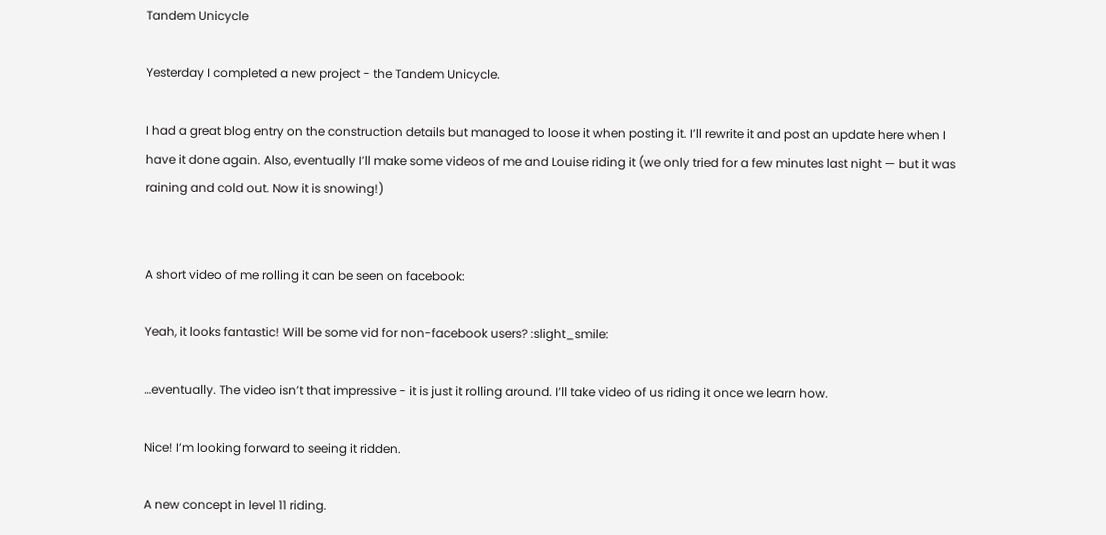Tandem Unicycle

Yesterday I completed a new project - the Tandem Unicycle.

I had a great blog entry on the construction details but managed to loose it when posting it. I’ll rewrite it and post an update here when I have it done again. Also, eventually I’ll make some videos of me and Louise riding it (we only tried for a few minutes last night — but it was raining and cold out. Now it is snowing!)


A short video of me rolling it can be seen on facebook:

Yeah, it looks fantastic! Will be some vid for non-facebook users? :slight_smile:

…eventually. The video isn’t that impressive - it is just it rolling around. I’ll take video of us riding it once we learn how.

Nice! I’m looking forward to seeing it ridden.

A new concept in level 11 riding.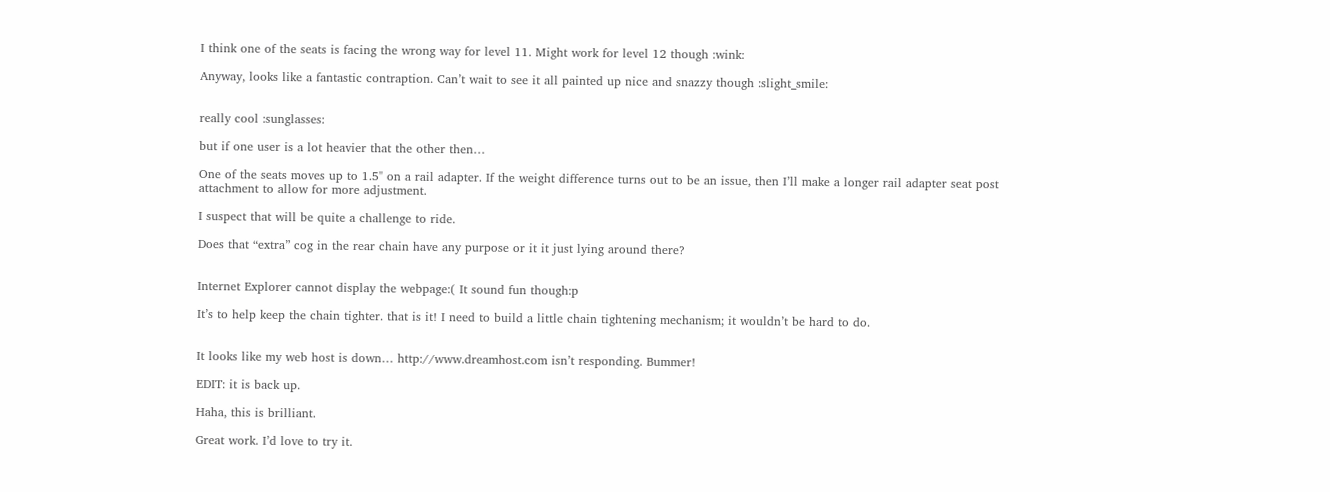I think one of the seats is facing the wrong way for level 11. Might work for level 12 though :wink:

Anyway, looks like a fantastic contraption. Can’t wait to see it all painted up nice and snazzy though :slight_smile:


really cool :sunglasses:

but if one user is a lot heavier that the other then…

One of the seats moves up to 1.5" on a rail adapter. If the weight difference turns out to be an issue, then I’ll make a longer rail adapter seat post attachment to allow for more adjustment.

I suspect that will be quite a challenge to ride.

Does that “extra” cog in the rear chain have any purpose or it it just lying around there?


Internet Explorer cannot display the webpage:( It sound fun though:p

It’s to help keep the chain tighter. that is it! I need to build a little chain tightening mechanism; it wouldn’t be hard to do.


It looks like my web host is down… http://www.dreamhost.com isn’t responding. Bummer!

EDIT: it is back up.

Haha, this is brilliant.

Great work. I’d love to try it.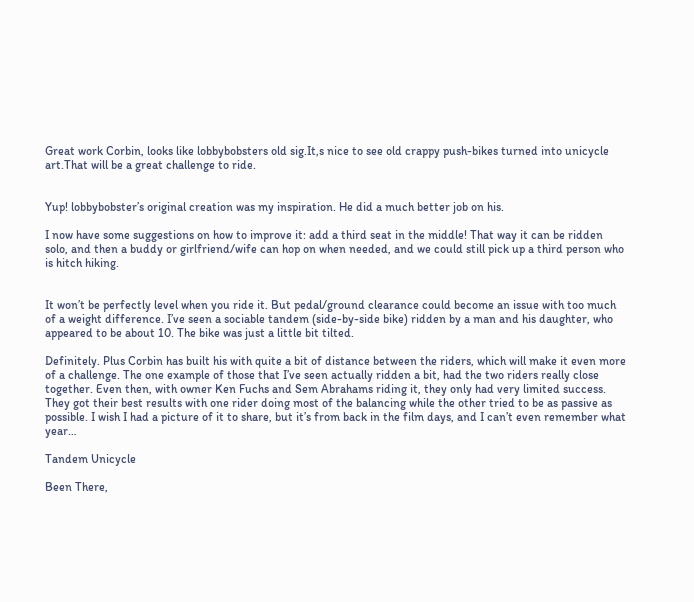Great work Corbin, looks like lobbybobsters old sig.It,s nice to see old crappy push-bikes turned into unicycle art.That will be a great challenge to ride.


Yup! lobbybobster’s original creation was my inspiration. He did a much better job on his.

I now have some suggestions on how to improve it: add a third seat in the middle! That way it can be ridden solo, and then a buddy or girlfriend/wife can hop on when needed, and we could still pick up a third person who is hitch hiking.


It won’t be perfectly level when you ride it. But pedal/ground clearance could become an issue with too much of a weight difference. I’ve seen a sociable tandem (side-by-side bike) ridden by a man and his daughter, who appeared to be about 10. The bike was just a little bit tilted.

Definitely. Plus Corbin has built his with quite a bit of distance between the riders, which will make it even more of a challenge. The one example of those that I’ve seen actually ridden a bit, had the two riders really close together. Even then, with owner Ken Fuchs and Sem Abrahams riding it, they only had very limited success. They got their best results with one rider doing most of the balancing while the other tried to be as passive as possible. I wish I had a picture of it to share, but it’s from back in the film days, and I can’t even remember what year…

Tandem Unicycle

Been There,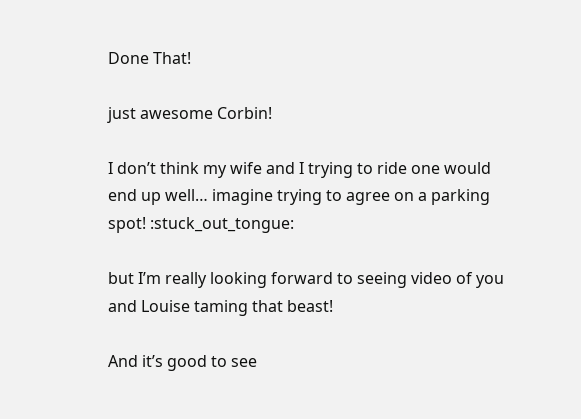Done That!

just awesome Corbin!

I don’t think my wife and I trying to ride one would end up well… imagine trying to agree on a parking spot! :stuck_out_tongue:

but I’m really looking forward to seeing video of you and Louise taming that beast!

And it’s good to see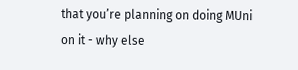that you’re planning on doing MUni on it - why else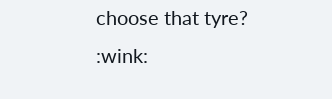choose that tyre? :wink: